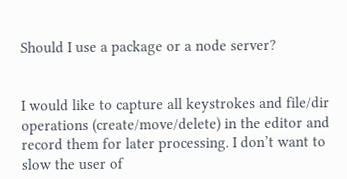Should I use a package or a node server?


I would like to capture all keystrokes and file/dir operations (create/move/delete) in the editor and record them for later processing. I don’t want to slow the user of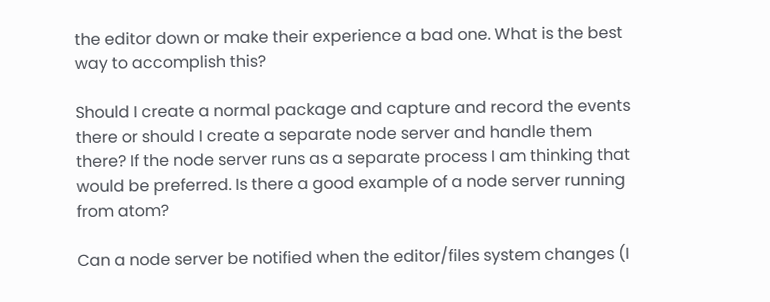the editor down or make their experience a bad one. What is the best way to accomplish this?

Should I create a normal package and capture and record the events there or should I create a separate node server and handle them there? If the node server runs as a separate process I am thinking that would be preferred. Is there a good example of a node server running from atom?

Can a node server be notified when the editor/files system changes (I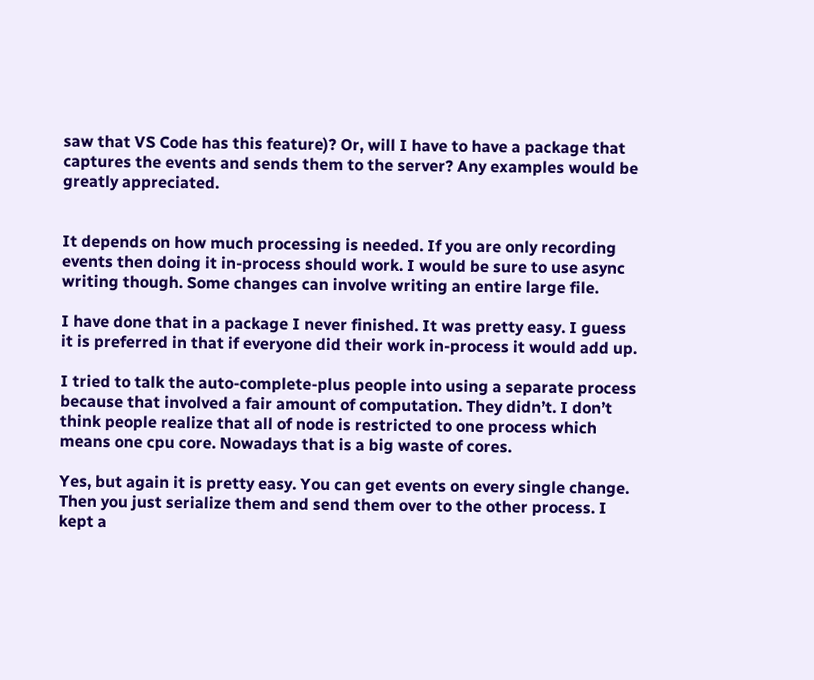saw that VS Code has this feature)? Or, will I have to have a package that captures the events and sends them to the server? Any examples would be greatly appreciated.


It depends on how much processing is needed. If you are only recording events then doing it in-process should work. I would be sure to use async writing though. Some changes can involve writing an entire large file.

I have done that in a package I never finished. It was pretty easy. I guess it is preferred in that if everyone did their work in-process it would add up.

I tried to talk the auto-complete-plus people into using a separate process because that involved a fair amount of computation. They didn’t. I don’t think people realize that all of node is restricted to one process which means one cpu core. Nowadays that is a big waste of cores.

Yes, but again it is pretty easy. You can get events on every single change. Then you just serialize them and send them over to the other process. I kept a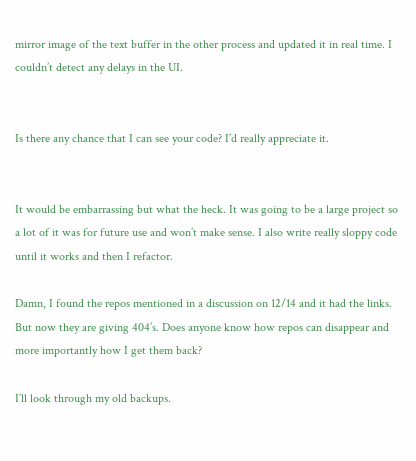mirror image of the text buffer in the other process and updated it in real time. I couldn’t detect any delays in the UI.


Is there any chance that I can see your code? I’d really appreciate it.


It would be embarrassing but what the heck. It was going to be a large project so a lot of it was for future use and won’t make sense. I also write really sloppy code until it works and then I refactor.

Damn, I found the repos mentioned in a discussion on 12/14 and it had the links. But now they are giving 404’s. Does anyone know how repos can disappear and more importantly how I get them back?

I’ll look through my old backups.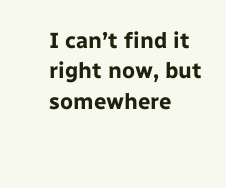I can’t find it right now, but somewhere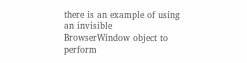there is an example of using an invisible BrowserWindow object to perform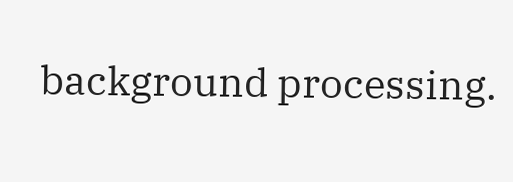background processing.